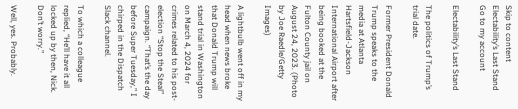Skip to content
Electability’s Last Stand
Go to my account

Electability’s Last Stand

The politics of Trump’s trial date.

Former President Donald Trump speaks to the media at Atlanta Hartsfield-Jackson International Airport after being booked at the Fulton County jail on August 24, 2023. (Photo by Joe Raedle/Getty Images)

A lightbulb went off in my head when news broke that Donald Trump will stand trial in Washington on March 4, 2024 for crimes related to his post-election “Stop the Steal” campaign. “That’s the day before Super Tuesday,” I chirped in the Dispatch Slack channel.

To which a colleague replied, “He’ll have it all locked up by then, Nick. Don’t worry.”

Well, yes. Probably.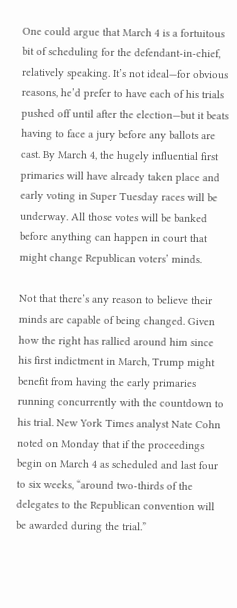One could argue that March 4 is a fortuitous bit of scheduling for the defendant-in-chief, relatively speaking. It’s not ideal—for obvious reasons, he’d prefer to have each of his trials pushed off until after the election—but it beats having to face a jury before any ballots are cast. By March 4, the hugely influential first primaries will have already taken place and early voting in Super Tuesday races will be underway. All those votes will be banked before anything can happen in court that might change Republican voters’ minds.

Not that there’s any reason to believe their minds are capable of being changed. Given how the right has rallied around him since his first indictment in March, Trump might benefit from having the early primaries running concurrently with the countdown to his trial. New York Times analyst Nate Cohn noted on Monday that if the proceedings begin on March 4 as scheduled and last four to six weeks, “around two-thirds of the delegates to the Republican convention will be awarded during the trial.”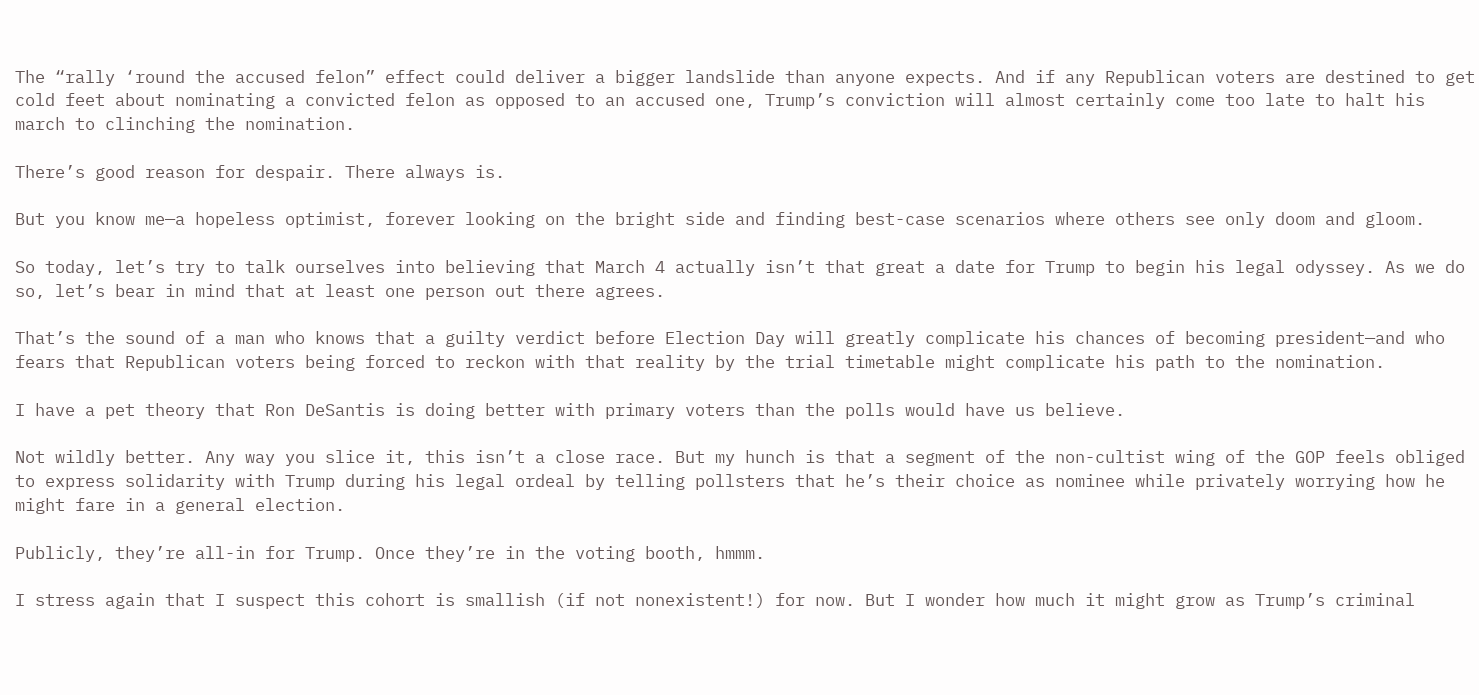The “rally ‘round the accused felon” effect could deliver a bigger landslide than anyone expects. And if any Republican voters are destined to get cold feet about nominating a convicted felon as opposed to an accused one, Trump’s conviction will almost certainly come too late to halt his march to clinching the nomination.

There’s good reason for despair. There always is.

But you know me—a hopeless optimist, forever looking on the bright side and finding best-case scenarios where others see only doom and gloom.

So today, let’s try to talk ourselves into believing that March 4 actually isn’t that great a date for Trump to begin his legal odyssey. As we do so, let’s bear in mind that at least one person out there agrees.

That’s the sound of a man who knows that a guilty verdict before Election Day will greatly complicate his chances of becoming president—and who fears that Republican voters being forced to reckon with that reality by the trial timetable might complicate his path to the nomination.

I have a pet theory that Ron DeSantis is doing better with primary voters than the polls would have us believe.

Not wildly better. Any way you slice it, this isn’t a close race. But my hunch is that a segment of the non-cultist wing of the GOP feels obliged to express solidarity with Trump during his legal ordeal by telling pollsters that he’s their choice as nominee while privately worrying how he might fare in a general election.

Publicly, they’re all-in for Trump. Once they’re in the voting booth, hmmm.

I stress again that I suspect this cohort is smallish (if not nonexistent!) for now. But I wonder how much it might grow as Trump’s criminal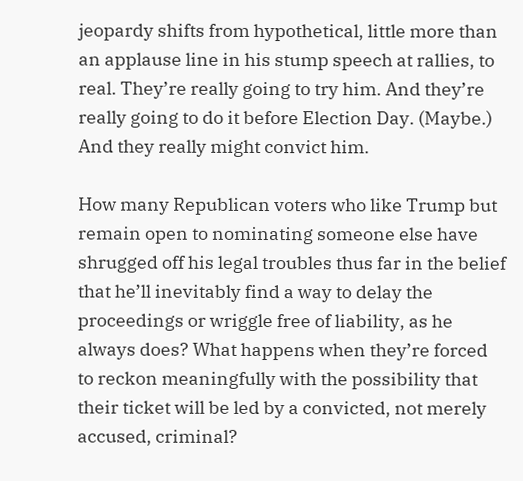jeopardy shifts from hypothetical, little more than an applause line in his stump speech at rallies, to real. They’re really going to try him. And they’re really going to do it before Election Day. (Maybe.) And they really might convict him.

How many Republican voters who like Trump but remain open to nominating someone else have shrugged off his legal troubles thus far in the belief that he’ll inevitably find a way to delay the proceedings or wriggle free of liability, as he always does? What happens when they’re forced to reckon meaningfully with the possibility that their ticket will be led by a convicted, not merely accused, criminal?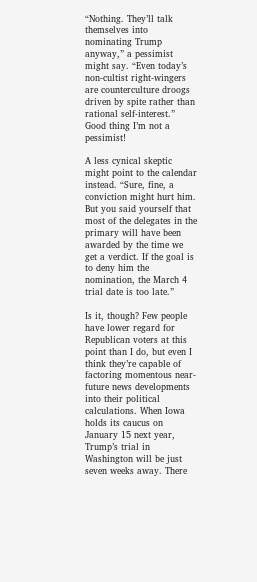“Nothing. They’ll talk themselves into nominating Trump anyway,” a pessimist might say. “Even today’s non-cultist right-wingers are counterculture droogs driven by spite rather than rational self-interest.” Good thing I’m not a pessimist!

A less cynical skeptic might point to the calendar instead. “Sure, fine, a conviction might hurt him. But you said yourself that most of the delegates in the primary will have been awarded by the time we get a verdict. If the goal is to deny him the nomination, the March 4 trial date is too late.”

Is it, though? Few people have lower regard for Republican voters at this point than I do, but even I think they’re capable of factoring momentous near-future news developments into their political calculations. When Iowa holds its caucus on January 15 next year, Trump’s trial in Washington will be just seven weeks away. There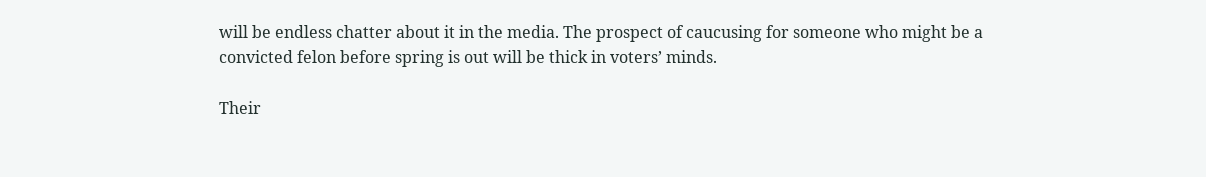will be endless chatter about it in the media. The prospect of caucusing for someone who might be a convicted felon before spring is out will be thick in voters’ minds.

Their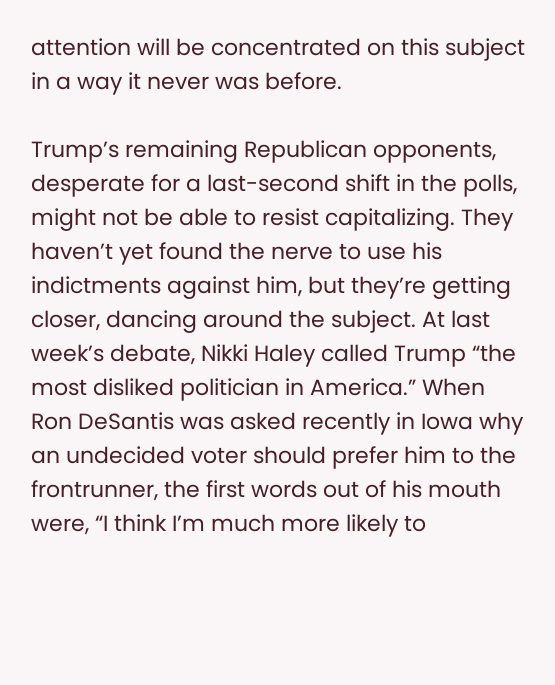attention will be concentrated on this subject in a way it never was before.

Trump’s remaining Republican opponents, desperate for a last-second shift in the polls, might not be able to resist capitalizing. They haven’t yet found the nerve to use his indictments against him, but they’re getting closer, dancing around the subject. At last week’s debate, Nikki Haley called Trump “the most disliked politician in America.” When Ron DeSantis was asked recently in Iowa why an undecided voter should prefer him to the frontrunner, the first words out of his mouth were, “I think I’m much more likely to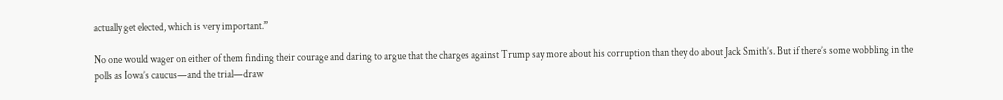actually get elected, which is very important.”

No one would wager on either of them finding their courage and daring to argue that the charges against Trump say more about his corruption than they do about Jack Smith’s. But if there’s some wobbling in the polls as Iowa’s caucus—and the trial—draw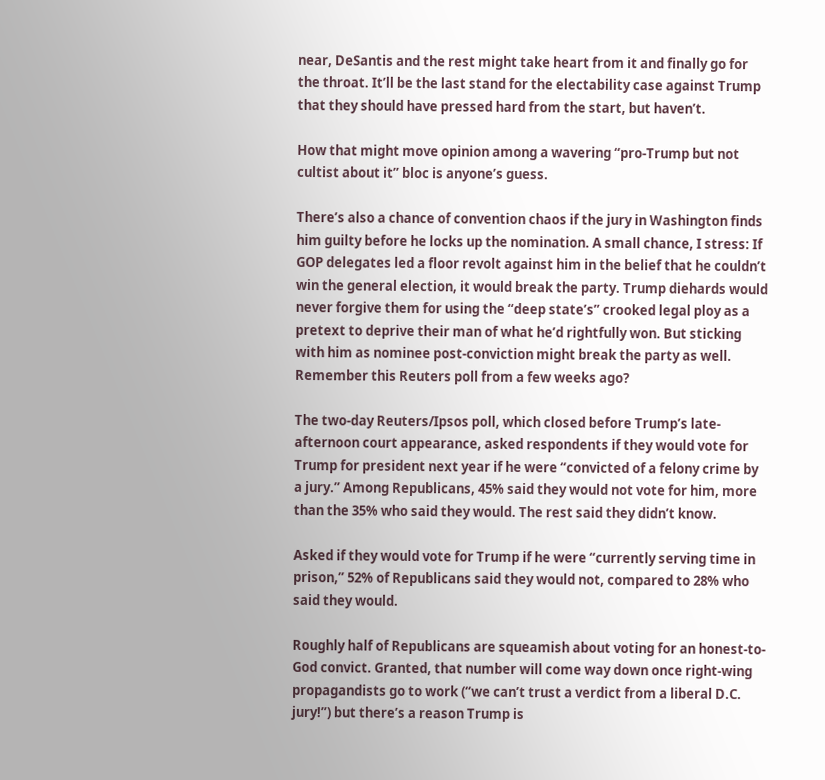near, DeSantis and the rest might take heart from it and finally go for the throat. It’ll be the last stand for the electability case against Trump that they should have pressed hard from the start, but haven’t.

How that might move opinion among a wavering “pro-Trump but not cultist about it” bloc is anyone’s guess.

There’s also a chance of convention chaos if the jury in Washington finds him guilty before he locks up the nomination. A small chance, I stress: If GOP delegates led a floor revolt against him in the belief that he couldn’t win the general election, it would break the party. Trump diehards would never forgive them for using the “deep state’s” crooked legal ploy as a pretext to deprive their man of what he’d rightfully won. But sticking with him as nominee post-conviction might break the party as well. Remember this Reuters poll from a few weeks ago?

The two-day Reuters/Ipsos poll, which closed before Trump’s late-afternoon court appearance, asked respondents if they would vote for Trump for president next year if he were “convicted of a felony crime by a jury.” Among Republicans, 45% said they would not vote for him, more than the 35% who said they would. The rest said they didn’t know.

Asked if they would vote for Trump if he were “currently serving time in prison,” 52% of Republicans said they would not, compared to 28% who said they would.

Roughly half of Republicans are squeamish about voting for an honest-to-God convict. Granted, that number will come way down once right-wing propagandists go to work (“we can’t trust a verdict from a liberal D.C. jury!”) but there’s a reason Trump is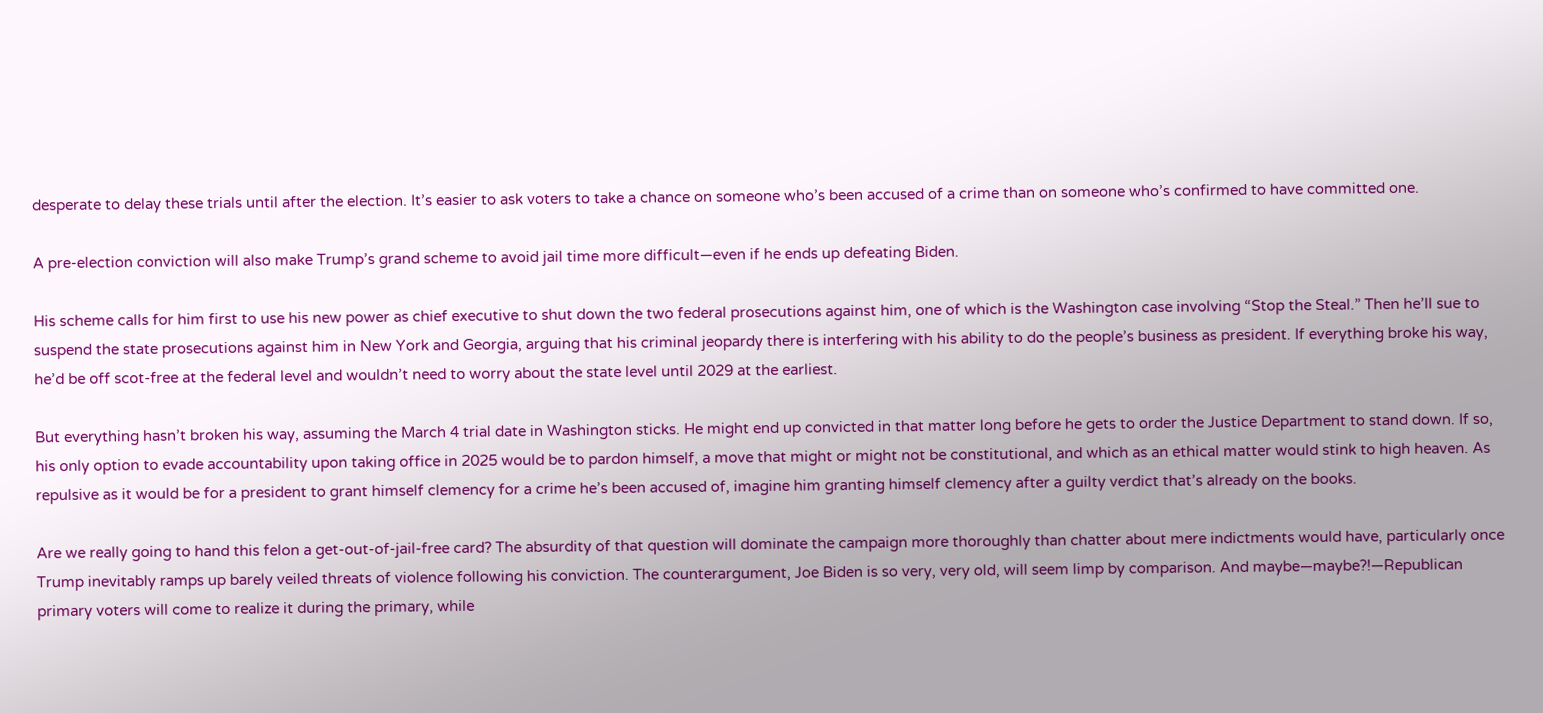desperate to delay these trials until after the election. It’s easier to ask voters to take a chance on someone who’s been accused of a crime than on someone who’s confirmed to have committed one.

A pre-election conviction will also make Trump’s grand scheme to avoid jail time more difficult—even if he ends up defeating Biden.

His scheme calls for him first to use his new power as chief executive to shut down the two federal prosecutions against him, one of which is the Washington case involving “Stop the Steal.” Then he’ll sue to suspend the state prosecutions against him in New York and Georgia, arguing that his criminal jeopardy there is interfering with his ability to do the people’s business as president. If everything broke his way, he’d be off scot-free at the federal level and wouldn’t need to worry about the state level until 2029 at the earliest.

But everything hasn’t broken his way, assuming the March 4 trial date in Washington sticks. He might end up convicted in that matter long before he gets to order the Justice Department to stand down. If so, his only option to evade accountability upon taking office in 2025 would be to pardon himself, a move that might or might not be constitutional, and which as an ethical matter would stink to high heaven. As repulsive as it would be for a president to grant himself clemency for a crime he’s been accused of, imagine him granting himself clemency after a guilty verdict that’s already on the books.

Are we really going to hand this felon a get-out-of-jail-free card? The absurdity of that question will dominate the campaign more thoroughly than chatter about mere indictments would have, particularly once Trump inevitably ramps up barely veiled threats of violence following his conviction. The counterargument, Joe Biden is so very, very old, will seem limp by comparison. And maybe—maybe?!—Republican primary voters will come to realize it during the primary, while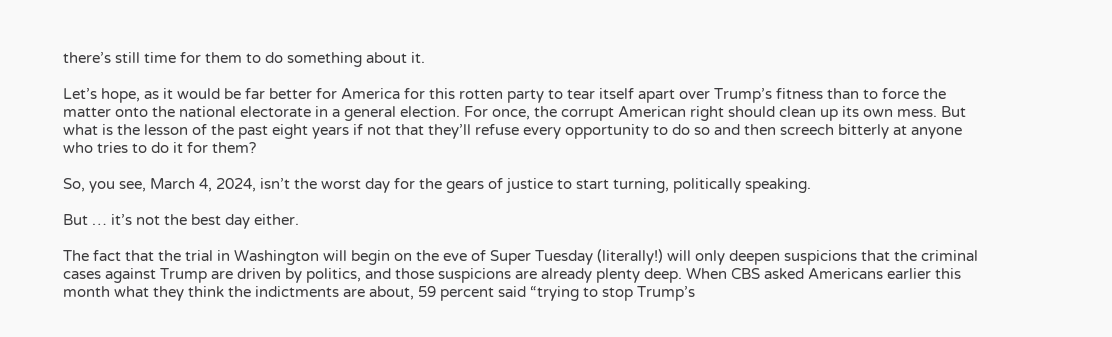there’s still time for them to do something about it.

Let’s hope, as it would be far better for America for this rotten party to tear itself apart over Trump’s fitness than to force the matter onto the national electorate in a general election. For once, the corrupt American right should clean up its own mess. But what is the lesson of the past eight years if not that they’ll refuse every opportunity to do so and then screech bitterly at anyone who tries to do it for them?

So, you see, March 4, 2024, isn’t the worst day for the gears of justice to start turning, politically speaking.

But … it’s not the best day either.

The fact that the trial in Washington will begin on the eve of Super Tuesday (literally!) will only deepen suspicions that the criminal cases against Trump are driven by politics, and those suspicions are already plenty deep. When CBS asked Americans earlier this month what they think the indictments are about, 59 percent said “trying to stop Trump’s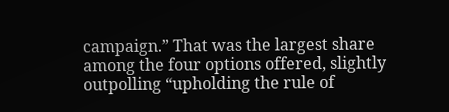campaign.” That was the largest share among the four options offered, slightly outpolling “upholding the rule of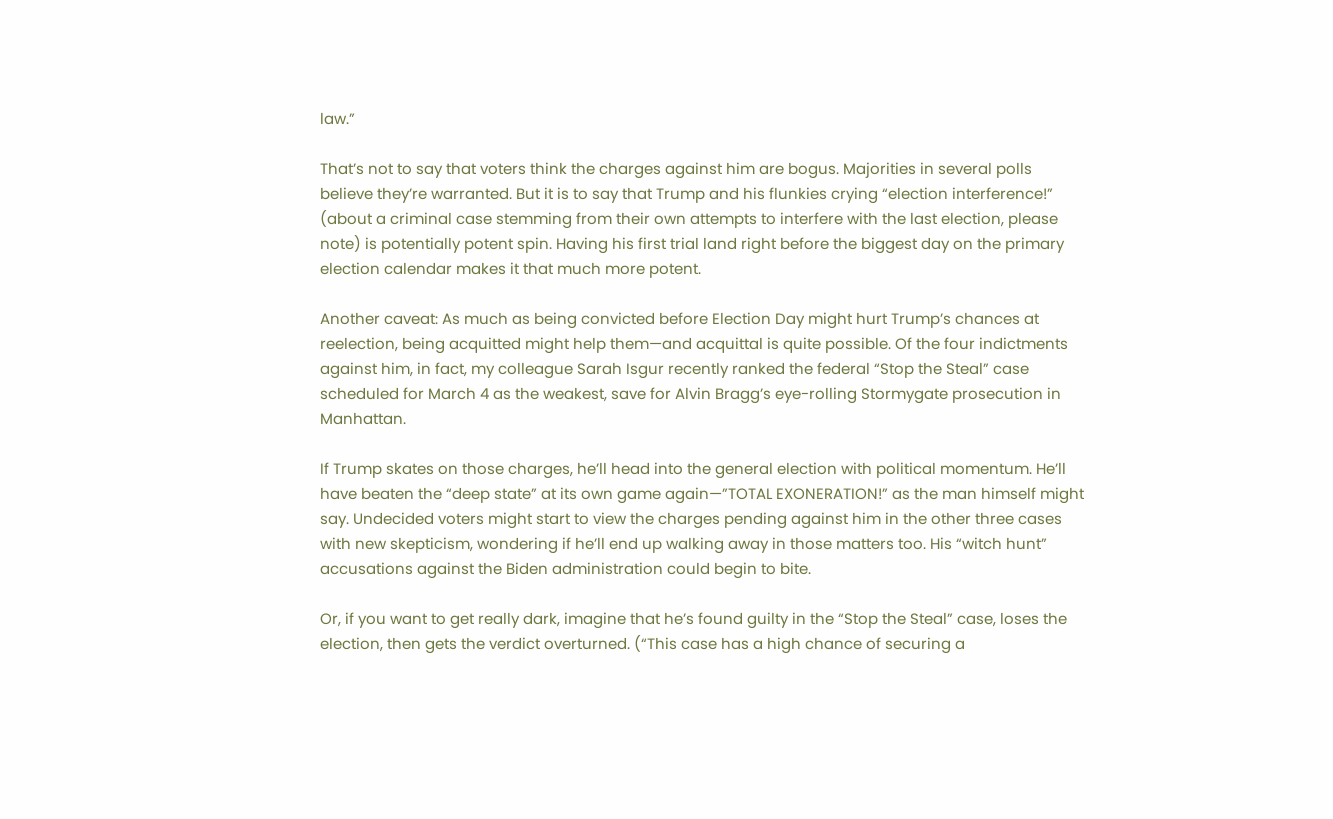law.”

That’s not to say that voters think the charges against him are bogus. Majorities in several polls believe they’re warranted. But it is to say that Trump and his flunkies crying “election interference!” (about a criminal case stemming from their own attempts to interfere with the last election, please note) is potentially potent spin. Having his first trial land right before the biggest day on the primary election calendar makes it that much more potent.

Another caveat: As much as being convicted before Election Day might hurt Trump’s chances at reelection, being acquitted might help them—and acquittal is quite possible. Of the four indictments against him, in fact, my colleague Sarah Isgur recently ranked the federal “Stop the Steal” case scheduled for March 4 as the weakest, save for Alvin Bragg’s eye-rolling Stormygate prosecution in Manhattan.

If Trump skates on those charges, he’ll head into the general election with political momentum. He’ll have beaten the “deep state” at its own game again—”TOTAL EXONERATION!” as the man himself might say. Undecided voters might start to view the charges pending against him in the other three cases with new skepticism, wondering if he’ll end up walking away in those matters too. His “witch hunt” accusations against the Biden administration could begin to bite.

Or, if you want to get really dark, imagine that he’s found guilty in the “Stop the Steal” case, loses the election, then gets the verdict overturned. (“This case has a high chance of securing a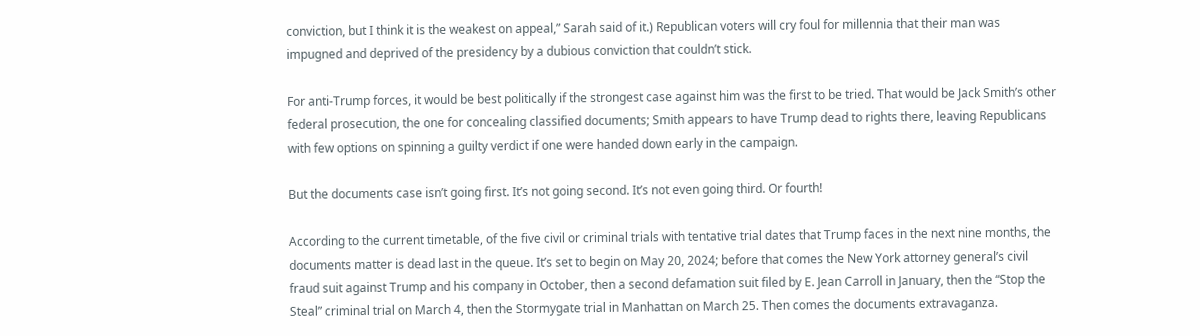conviction, but I think it is the weakest on appeal,” Sarah said of it.) Republican voters will cry foul for millennia that their man was impugned and deprived of the presidency by a dubious conviction that couldn’t stick.

For anti-Trump forces, it would be best politically if the strongest case against him was the first to be tried. That would be Jack Smith’s other federal prosecution, the one for concealing classified documents; Smith appears to have Trump dead to rights there, leaving Republicans with few options on spinning a guilty verdict if one were handed down early in the campaign.

But the documents case isn’t going first. It’s not going second. It’s not even going third. Or fourth!

According to the current timetable, of the five civil or criminal trials with tentative trial dates that Trump faces in the next nine months, the documents matter is dead last in the queue. It’s set to begin on May 20, 2024; before that comes the New York attorney general’s civil fraud suit against Trump and his company in October, then a second defamation suit filed by E. Jean Carroll in January, then the “Stop the Steal” criminal trial on March 4, then the Stormygate trial in Manhattan on March 25. Then comes the documents extravaganza.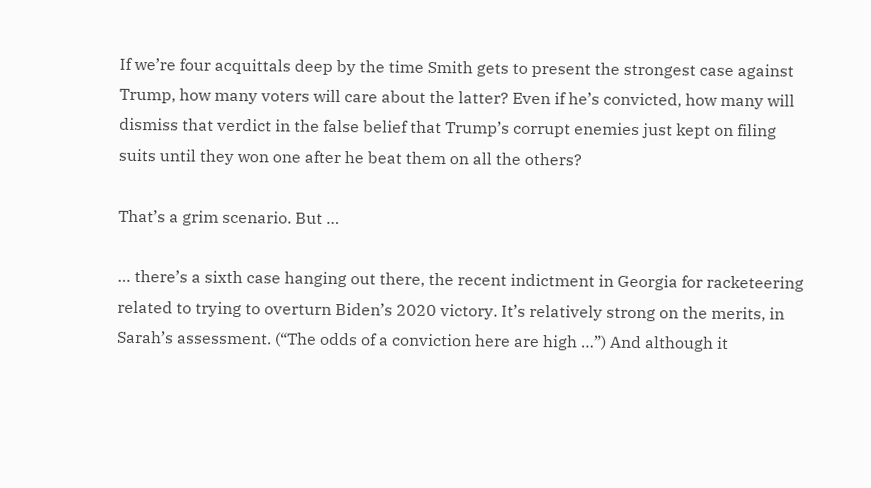If we’re four acquittals deep by the time Smith gets to present the strongest case against Trump, how many voters will care about the latter? Even if he’s convicted, how many will dismiss that verdict in the false belief that Trump’s corrupt enemies just kept on filing suits until they won one after he beat them on all the others?

That’s a grim scenario. But …

… there’s a sixth case hanging out there, the recent indictment in Georgia for racketeering related to trying to overturn Biden’s 2020 victory. It’s relatively strong on the merits, in Sarah’s assessment. (“The odds of a conviction here are high …”) And although it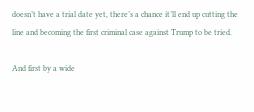doesn’t have a trial date yet, there’s a chance it’ll end up cutting the line and becoming the first criminal case against Trump to be tried.

And first by a wide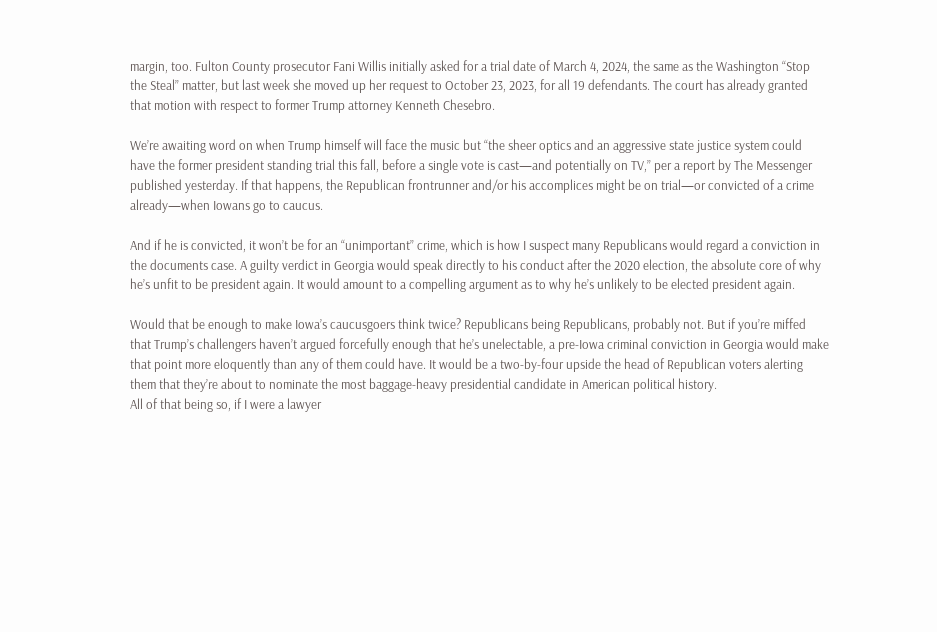margin, too. Fulton County prosecutor Fani Willis initially asked for a trial date of March 4, 2024, the same as the Washington “Stop the Steal” matter, but last week she moved up her request to October 23, 2023, for all 19 defendants. The court has already granted that motion with respect to former Trump attorney Kenneth Chesebro.

We’re awaiting word on when Trump himself will face the music but “the sheer optics and an aggressive state justice system could have the former president standing trial this fall, before a single vote is cast—and potentially on TV,” per a report by The Messenger published yesterday. If that happens, the Republican frontrunner and/or his accomplices might be on trial—or convicted of a crime already—when Iowans go to caucus.

And if he is convicted, it won’t be for an “unimportant” crime, which is how I suspect many Republicans would regard a conviction in the documents case. A guilty verdict in Georgia would speak directly to his conduct after the 2020 election, the absolute core of why he’s unfit to be president again. It would amount to a compelling argument as to why he’s unlikely to be elected president again.

Would that be enough to make Iowa’s caucusgoers think twice? Republicans being Republicans, probably not. But if you’re miffed that Trump’s challengers haven’t argued forcefully enough that he’s unelectable, a pre-Iowa criminal conviction in Georgia would make that point more eloquently than any of them could have. It would be a two-by-four upside the head of Republican voters alerting them that they’re about to nominate the most baggage-heavy presidential candidate in American political history.
All of that being so, if I were a lawyer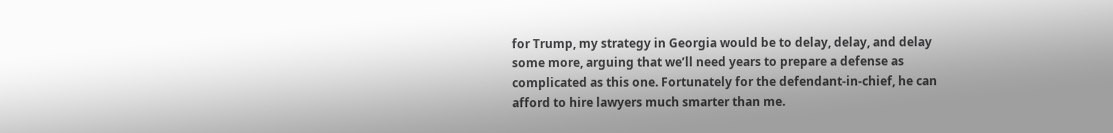for Trump, my strategy in Georgia would be to delay, delay, and delay some more, arguing that we’ll need years to prepare a defense as complicated as this one. Fortunately for the defendant-in-chief, he can afford to hire lawyers much smarter than me.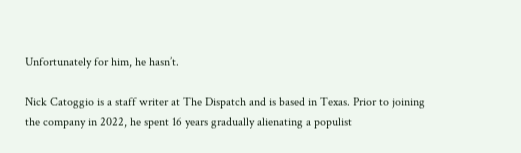Unfortunately for him, he hasn’t.

Nick Catoggio is a staff writer at The Dispatch and is based in Texas. Prior to joining the company in 2022, he spent 16 years gradually alienating a populist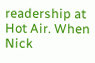readership at Hot Air. When Nick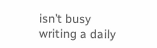isn’t busy writing a daily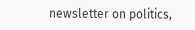newsletter on politics,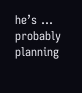he’s … probably planning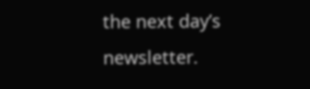the next day’s newsletter.